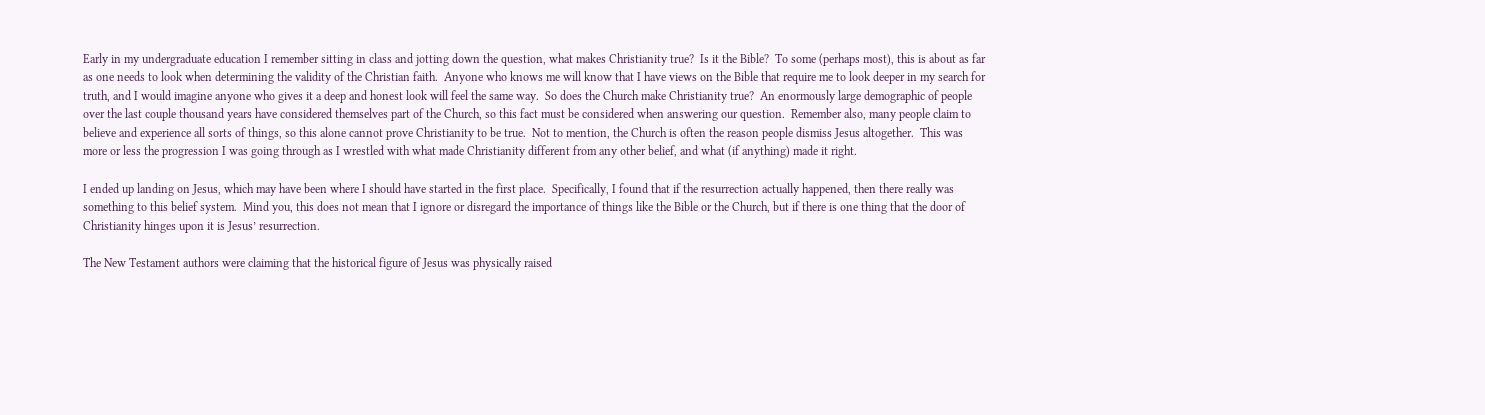Early in my undergraduate education I remember sitting in class and jotting down the question, what makes Christianity true?  Is it the Bible?  To some (perhaps most), this is about as far as one needs to look when determining the validity of the Christian faith.  Anyone who knows me will know that I have views on the Bible that require me to look deeper in my search for truth, and I would imagine anyone who gives it a deep and honest look will feel the same way.  So does the Church make Christianity true?  An enormously large demographic of people over the last couple thousand years have considered themselves part of the Church, so this fact must be considered when answering our question.  Remember also, many people claim to believe and experience all sorts of things, so this alone cannot prove Christianity to be true.  Not to mention, the Church is often the reason people dismiss Jesus altogether.  This was more or less the progression I was going through as I wrestled with what made Christianity different from any other belief, and what (if anything) made it right.

I ended up landing on Jesus, which may have been where I should have started in the first place.  Specifically, I found that if the resurrection actually happened, then there really was something to this belief system.  Mind you, this does not mean that I ignore or disregard the importance of things like the Bible or the Church, but if there is one thing that the door of Christianity hinges upon it is Jesus’ resurrection.

The New Testament authors were claiming that the historical figure of Jesus was physically raised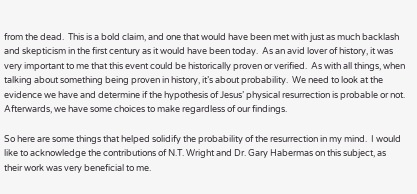from the dead.  This is a bold claim, and one that would have been met with just as much backlash and skepticism in the first century as it would have been today.  As an avid lover of history, it was very important to me that this event could be historically proven or verified.  As with all things, when talking about something being proven in history, it’s about probability.  We need to look at the evidence we have and determine if the hypothesis of Jesus’ physical resurrection is probable or not.  Afterwards, we have some choices to make regardless of our findings.

So here are some things that helped solidify the probability of the resurrection in my mind.  I would like to acknowledge the contributions of N.T. Wright and Dr. Gary Habermas on this subject, as their work was very beneficial to me.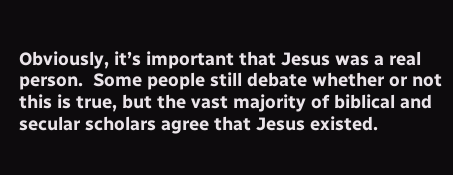Obviously, it’s important that Jesus was a real person.  Some people still debate whether or not this is true, but the vast majority of biblical and secular scholars agree that Jesus existed.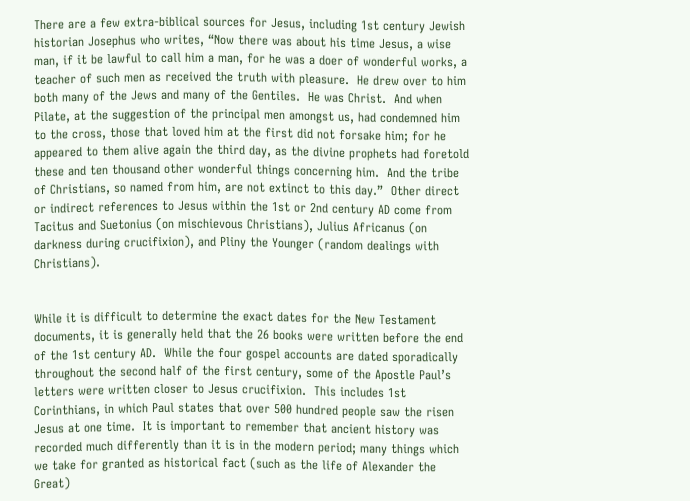There are a few extra-biblical sources for Jesus, including 1st century Jewish historian Josephus who writes, “Now there was about his time Jesus, a wise man, if it be lawful to call him a man, for he was a doer of wonderful works, a teacher of such men as received the truth with pleasure.  He drew over to him both many of the Jews and many of the Gentiles.  He was Christ.  And when Pilate, at the suggestion of the principal men amongst us, had condemned him to the cross, those that loved him at the first did not forsake him; for he appeared to them alive again the third day, as the divine prophets had foretold these and ten thousand other wonderful things concerning him.  And the tribe of Christians, so named from him, are not extinct to this day.”  Other direct or indirect references to Jesus within the 1st or 2nd century AD come from Tacitus and Suetonius (on mischievous Christians), Julius Africanus (on darkness during crucifixion), and Pliny the Younger (random dealings with Christians).


While it is difficult to determine the exact dates for the New Testament documents, it is generally held that the 26 books were written before the end of the 1st century AD.  While the four gospel accounts are dated sporadically throughout the second half of the first century, some of the Apostle Paul’s letters were written closer to Jesus crucifixion.  This includes 1st Corinthians, in which Paul states that over 500 hundred people saw the risen Jesus at one time.  It is important to remember that ancient history was recorded much differently than it is in the modern period; many things which we take for granted as historical fact (such as the life of Alexander the Great)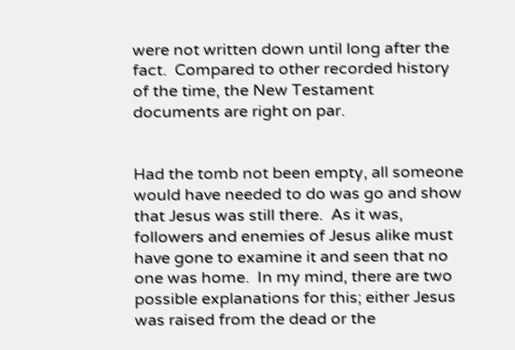were not written down until long after the fact.  Compared to other recorded history of the time, the New Testament documents are right on par.


Had the tomb not been empty, all someone would have needed to do was go and show that Jesus was still there.  As it was, followers and enemies of Jesus alike must have gone to examine it and seen that no one was home.  In my mind, there are two possible explanations for this; either Jesus was raised from the dead or the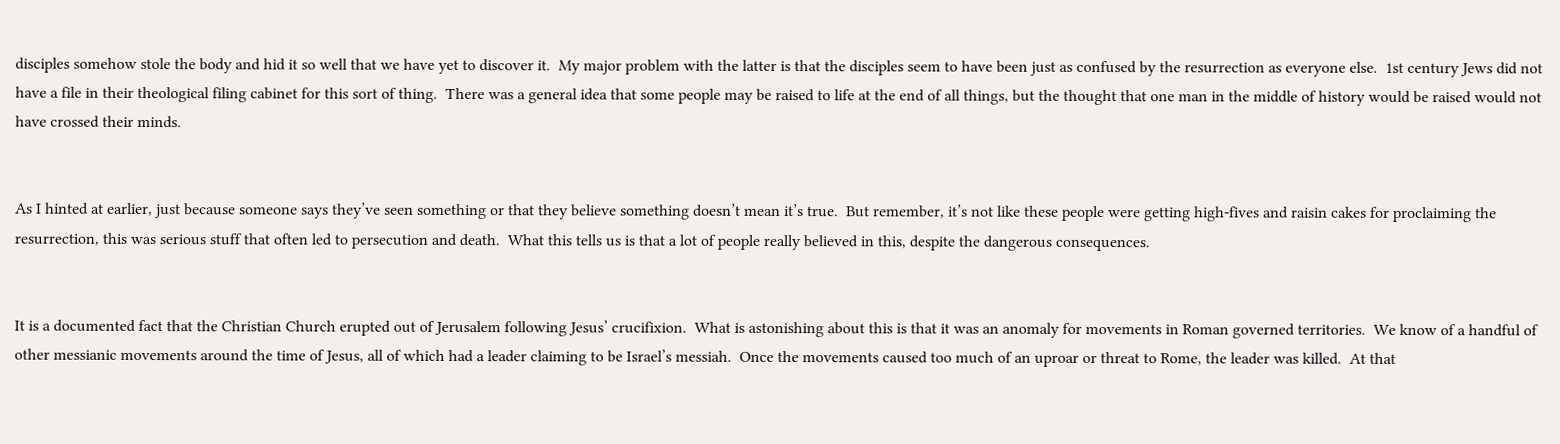disciples somehow stole the body and hid it so well that we have yet to discover it.  My major problem with the latter is that the disciples seem to have been just as confused by the resurrection as everyone else.  1st century Jews did not have a file in their theological filing cabinet for this sort of thing.  There was a general idea that some people may be raised to life at the end of all things, but the thought that one man in the middle of history would be raised would not have crossed their minds.


As I hinted at earlier, just because someone says they’ve seen something or that they believe something doesn’t mean it’s true.  But remember, it’s not like these people were getting high-fives and raisin cakes for proclaiming the resurrection, this was serious stuff that often led to persecution and death.  What this tells us is that a lot of people really believed in this, despite the dangerous consequences.


It is a documented fact that the Christian Church erupted out of Jerusalem following Jesus’ crucifixion.  What is astonishing about this is that it was an anomaly for movements in Roman governed territories.  We know of a handful of other messianic movements around the time of Jesus, all of which had a leader claiming to be Israel’s messiah.  Once the movements caused too much of an uproar or threat to Rome, the leader was killed.  At that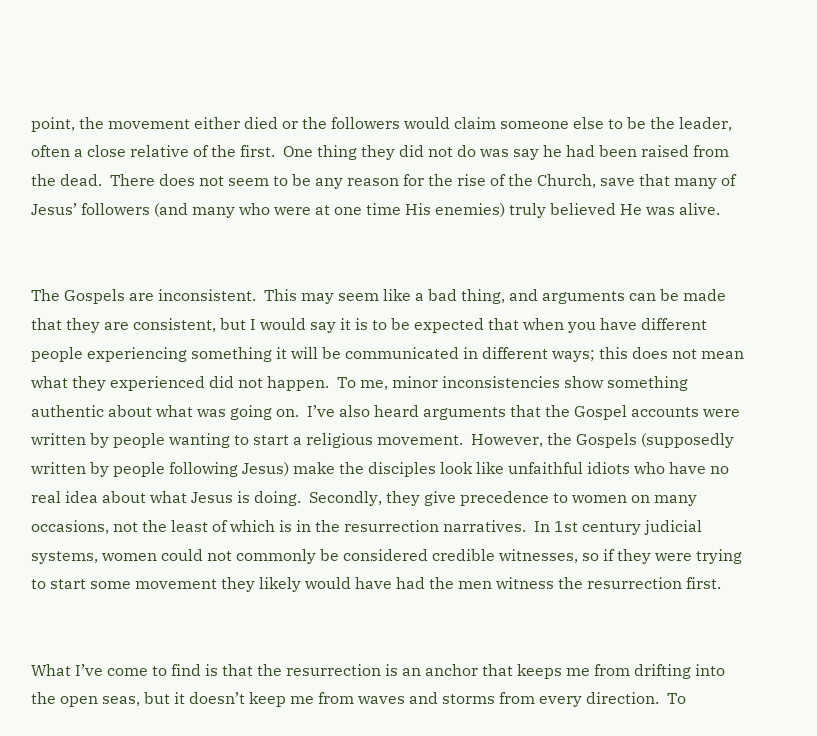point, the movement either died or the followers would claim someone else to be the leader, often a close relative of the first.  One thing they did not do was say he had been raised from the dead.  There does not seem to be any reason for the rise of the Church, save that many of Jesus’ followers (and many who were at one time His enemies) truly believed He was alive.


The Gospels are inconsistent.  This may seem like a bad thing, and arguments can be made that they are consistent, but I would say it is to be expected that when you have different people experiencing something it will be communicated in different ways; this does not mean what they experienced did not happen.  To me, minor inconsistencies show something authentic about what was going on.  I’ve also heard arguments that the Gospel accounts were written by people wanting to start a religious movement.  However, the Gospels (supposedly written by people following Jesus) make the disciples look like unfaithful idiots who have no real idea about what Jesus is doing.  Secondly, they give precedence to women on many occasions, not the least of which is in the resurrection narratives.  In 1st century judicial systems, women could not commonly be considered credible witnesses, so if they were trying to start some movement they likely would have had the men witness the resurrection first.


What I’ve come to find is that the resurrection is an anchor that keeps me from drifting into the open seas, but it doesn’t keep me from waves and storms from every direction.  To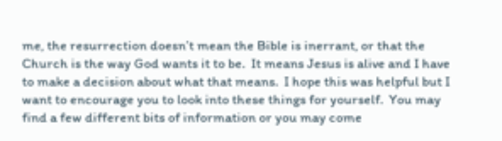me, the resurrection doesn’t mean the Bible is inerrant, or that the Church is the way God wants it to be.  It means Jesus is alive and I have to make a decision about what that means.  I hope this was helpful but I want to encourage you to look into these things for yourself.  You may find a few different bits of information or you may come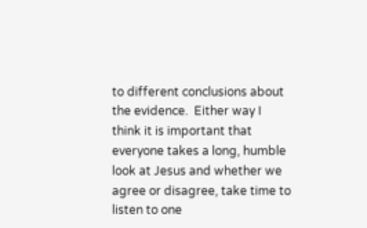to different conclusions about the evidence.  Either way I think it is important that everyone takes a long, humble look at Jesus and whether we agree or disagree, take time to listen to one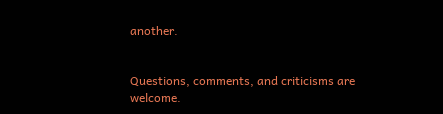another.


Questions, comments, and criticisms are welcome.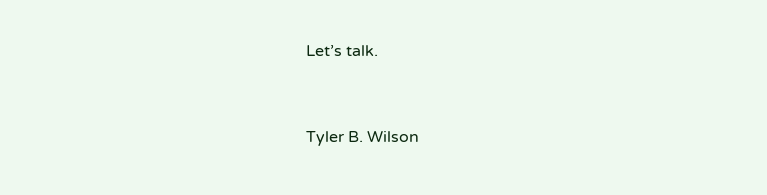Let’s talk.


Tyler B. Wilson